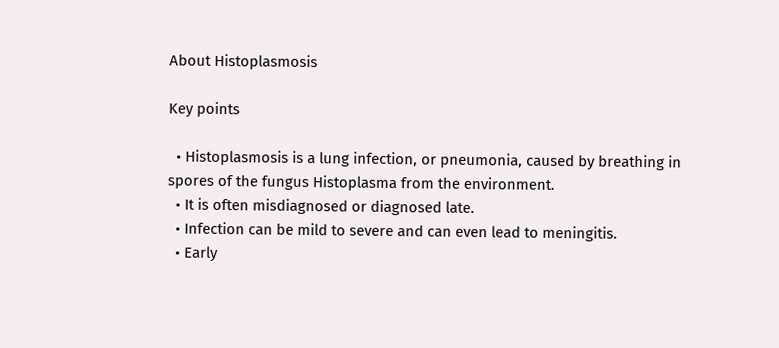About Histoplasmosis

Key points

  • Histoplasmosis is a lung infection, or pneumonia, caused by breathing in spores of the fungus Histoplasma from the environment.
  • It is often misdiagnosed or diagnosed late.
  • Infection can be mild to severe and can even lead to meningitis.
  • Early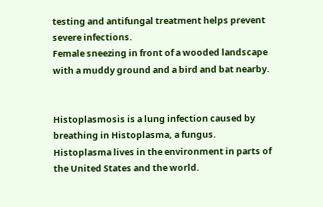testing and antifungal treatment helps prevent severe infections.
Female sneezing in front of a wooded landscape with a muddy ground and a bird and bat nearby.


Histoplasmosis is a lung infection caused by breathing in Histoplasma, a fungus. Histoplasma lives in the environment in parts of the United States and the world.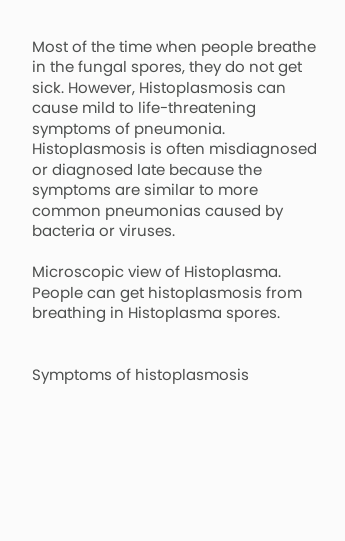Most of the time when people breathe in the fungal spores, they do not get sick. However, Histoplasmosis can cause mild to life-threatening symptoms of pneumonia. Histoplasmosis is often misdiagnosed or diagnosed late because the symptoms are similar to more common pneumonias caused by bacteria or viruses.

Microscopic view of Histoplasma.
People can get histoplasmosis from breathing in Histoplasma spores.


Symptoms of histoplasmosis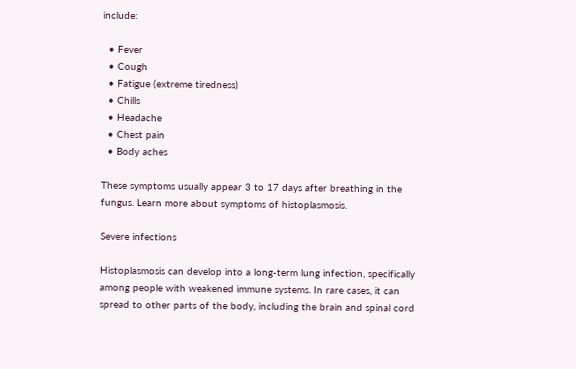include:

  • Fever
  • Cough
  • Fatigue (extreme tiredness)
  • Chills
  • Headache
  • Chest pain
  • Body aches

These symptoms usually appear 3 to 17 days after breathing in the fungus. Learn more about symptoms of histoplasmosis.

Severe infections

Histoplasmosis can develop into a long-term lung infection, specifically among people with weakened immune systems. In rare cases, it can spread to other parts of the body, including the brain and spinal cord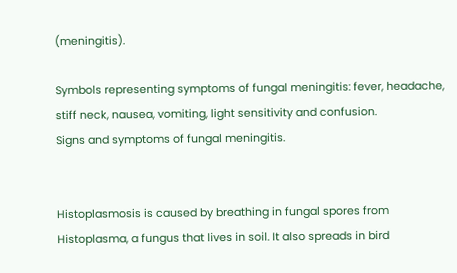(meningitis).

Symbols representing symptoms of fungal meningitis: fever, headache, stiff neck, nausea, vomiting, light sensitivity and confusion.
Signs and symptoms of fungal meningitis.


Histoplasmosis is caused by breathing in fungal spores from Histoplasma, a fungus that lives in soil. It also spreads in bird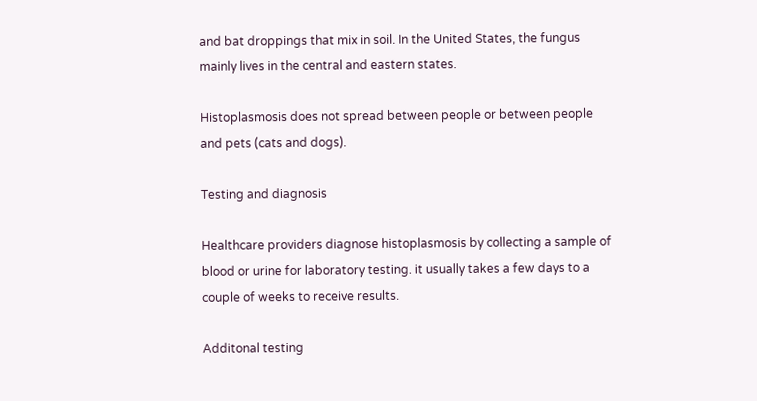and bat droppings that mix in soil. In the United States, the fungus mainly lives in the central and eastern states.

Histoplasmosis does not spread between people or between people and pets (cats and dogs).

Testing and diagnosis

Healthcare providers diagnose histoplasmosis by collecting a sample of blood or urine for laboratory testing. it usually takes a few days to a couple of weeks to receive results.

Additonal testing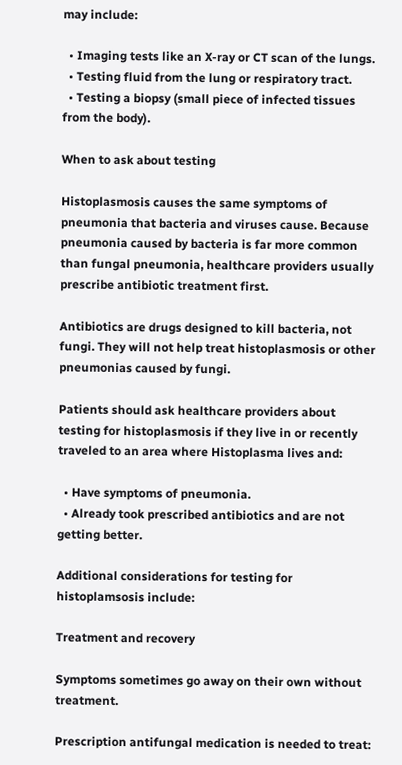may include:

  • Imaging tests like an X-ray or CT scan of the lungs.
  • Testing fluid from the lung or respiratory tract.
  • Testing a biopsy (small piece of infected tissues from the body).

When to ask about testing

Histoplasmosis causes the same symptoms of pneumonia that bacteria and viruses cause. Because pneumonia caused by bacteria is far more common than fungal pneumonia, healthcare providers usually prescribe antibiotic treatment first.

Antibiotics are drugs designed to kill bacteria, not fungi. They will not help treat histoplasmosis or other pneumonias caused by fungi.

Patients should ask healthcare providers about testing for histoplasmosis if they live in or recently traveled to an area where Histoplasma lives and:

  • Have symptoms of pneumonia.
  • Already took prescribed antibiotics and are not getting better.

Additional considerations for testing for histoplamsosis include:

Treatment and recovery

Symptoms sometimes go away on their own without treatment.

Prescription antifungal medication is needed to treat: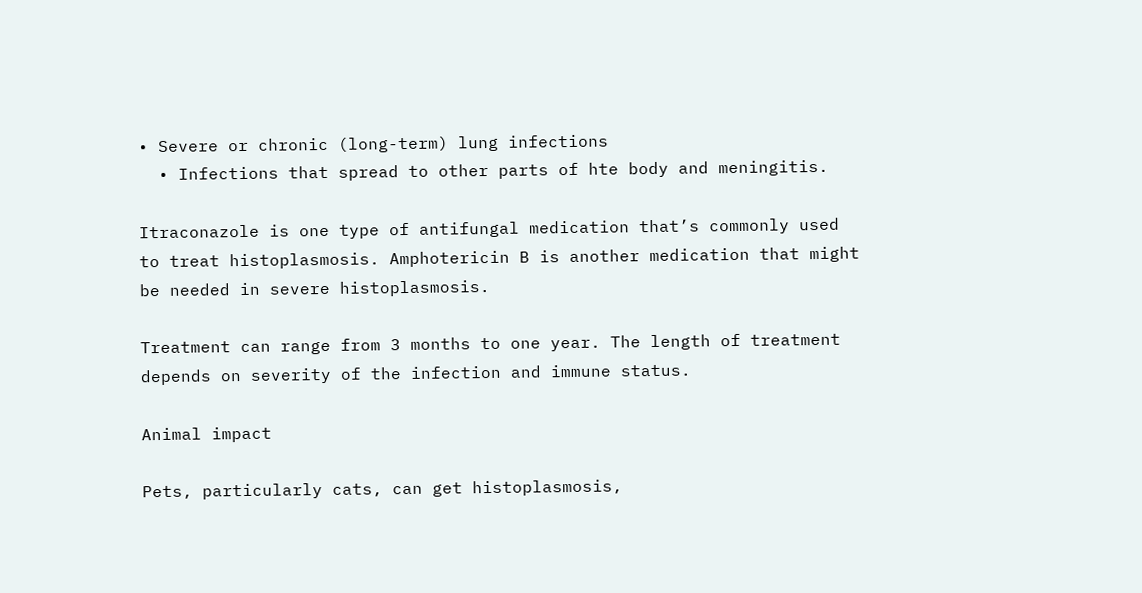• Severe or chronic (long-term) lung infections
  • Infections that spread to other parts of hte body and meningitis.

Itraconazole is one type of antifungal medication that’s commonly used to treat histoplasmosis. Amphotericin B is another medication that might be needed in severe histoplasmosis.

Treatment can range from 3 months to one year. The length of treatment depends on severity of the infection and immune status.

Animal impact

Pets, particularly cats, can get histoplasmosis,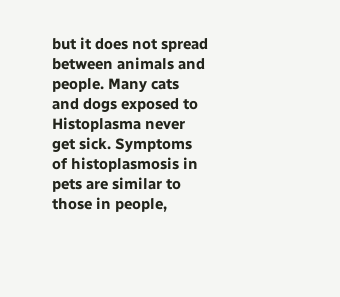but it does not spread between animals and people. Many cats and dogs exposed to Histoplasma never get sick. Symptoms of histoplasmosis in pets are similar to those in people,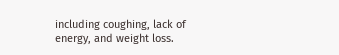including coughing, lack of energy, and weight loss.